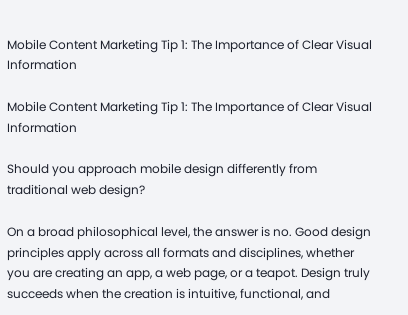Mobile Content Marketing Tip 1: The Importance of Clear Visual Information

Mobile Content Marketing Tip 1: The Importance of Clear Visual Information

Should you approach mobile design differently from traditional web design?

On a broad philosophical level, the answer is no. Good design principles apply across all formats and disciplines, whether you are creating an app, a web page, or a teapot. Design truly succeeds when the creation is intuitive, functional, and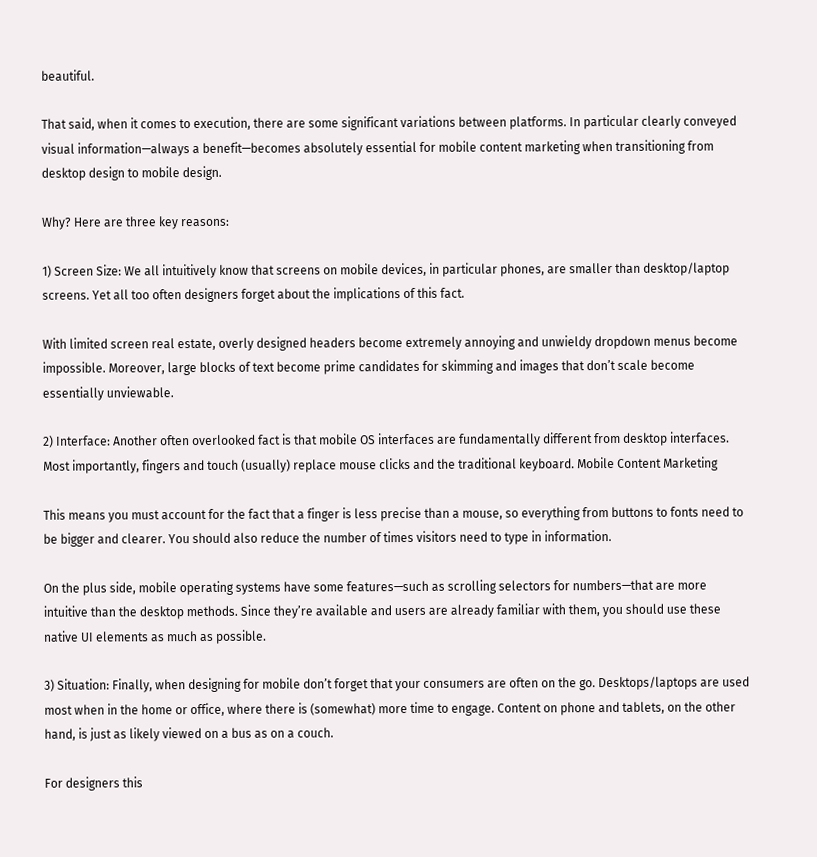beautiful.

That said, when it comes to execution, there are some significant variations between platforms. In particular clearly conveyed visual information—always a benefit—becomes absolutely essential for mobile content marketing when transitioning from desktop design to mobile design.

Why? Here are three key reasons:

1) Screen Size: We all intuitively know that screens on mobile devices, in particular phones, are smaller than desktop/laptop screens. Yet all too often designers forget about the implications of this fact.

With limited screen real estate, overly designed headers become extremely annoying and unwieldy dropdown menus become impossible. Moreover, large blocks of text become prime candidates for skimming and images that don’t scale become essentially unviewable.

2) Interface: Another often overlooked fact is that mobile OS interfaces are fundamentally different from desktop interfaces. Most importantly, fingers and touch (usually) replace mouse clicks and the traditional keyboard. Mobile Content Marketing

This means you must account for the fact that a finger is less precise than a mouse, so everything from buttons to fonts need to be bigger and clearer. You should also reduce the number of times visitors need to type in information.

On the plus side, mobile operating systems have some features—such as scrolling selectors for numbers—that are more intuitive than the desktop methods. Since they’re available and users are already familiar with them, you should use these native UI elements as much as possible.

3) Situation: Finally, when designing for mobile don’t forget that your consumers are often on the go. Desktops/laptops are used most when in the home or office, where there is (somewhat) more time to engage. Content on phone and tablets, on the other hand, is just as likely viewed on a bus as on a couch.

For designers this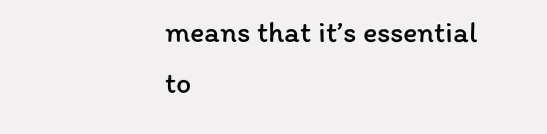means that it’s essential to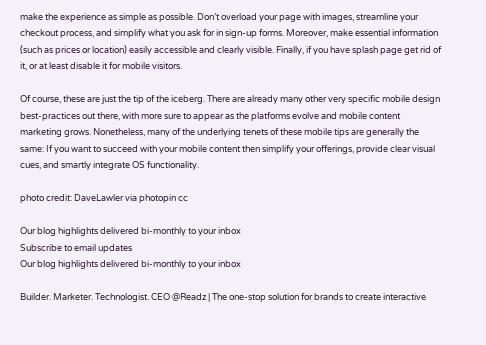make the experience as simple as possible. Don’t overload your page with images, streamline your checkout process, and simplify what you ask for in sign-up forms. Moreover, make essential information (such as prices or location) easily accessible and clearly visible. Finally, if you have splash page get rid of it, or at least disable it for mobile visitors.

Of course, these are just the tip of the iceberg. There are already many other very specific mobile design best-practices out there, with more sure to appear as the platforms evolve and mobile content marketing grows. Nonetheless, many of the underlying tenets of these mobile tips are generally the same: If you want to succeed with your mobile content then simplify your offerings, provide clear visual cues, and smartly integrate OS functionality.

photo credit: DaveLawler via photopin cc

Our blog highlights delivered bi-monthly to your inbox
Subscribe to email updates
Our blog highlights delivered bi-monthly to your inbox

Builder. Marketer. Technologist. CEO @Readz | The one-stop solution for brands to create interactive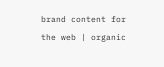brand content for the web | organic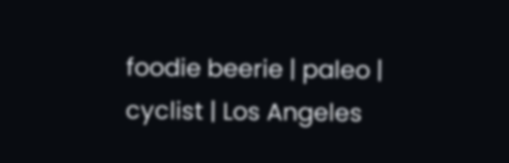foodie beerie | paleo | cyclist | Los Angeles